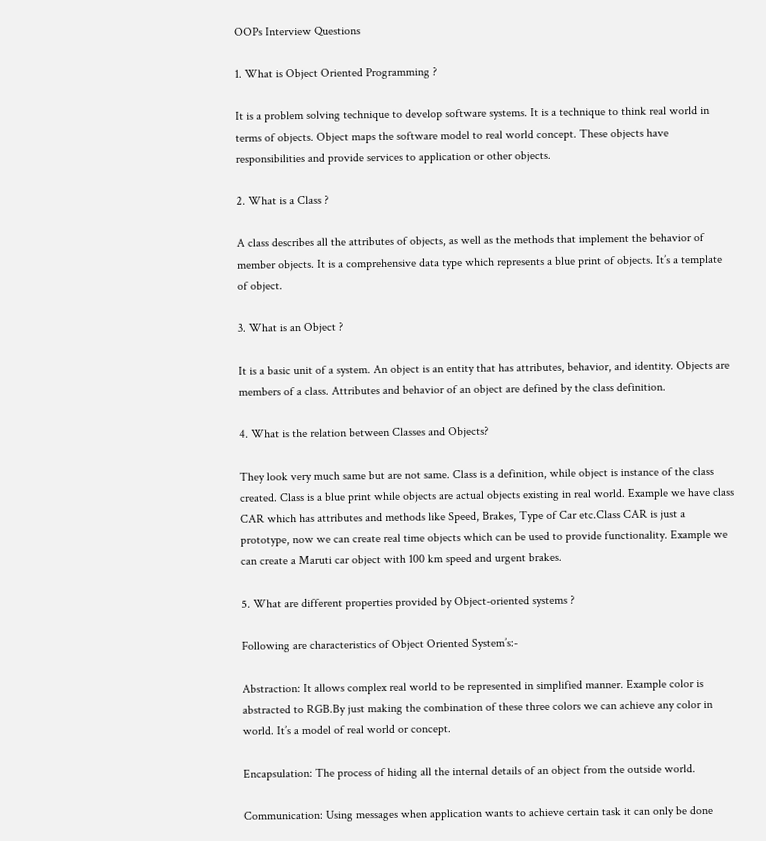OOPs Interview Questions

1. What is Object Oriented Programming ?

It is a problem solving technique to develop software systems. It is a technique to think real world in terms of objects. Object maps the software model to real world concept. These objects have responsibilities and provide services to application or other objects.

2. What is a Class ?

A class describes all the attributes of objects, as well as the methods that implement the behavior of member objects. It is a comprehensive data type which represents a blue print of objects. It’s a template of object.

3. What is an Object ?

It is a basic unit of a system. An object is an entity that has attributes, behavior, and identity. Objects are members of a class. Attributes and behavior of an object are defined by the class definition.

4. What is the relation between Classes and Objects?

They look very much same but are not same. Class is a definition, while object is instance of the class created. Class is a blue print while objects are actual objects existing in real world. Example we have class CAR which has attributes and methods like Speed, Brakes, Type of Car etc.Class CAR is just a prototype, now we can create real time objects which can be used to provide functionality. Example we can create a Maruti car object with 100 km speed and urgent brakes.

5. What are different properties provided by Object-oriented systems ?

Following are characteristics of Object Oriented System’s:-

Abstraction: It allows complex real world to be represented in simplified manner. Example color is abstracted to RGB.By just making the combination of these three colors we can achieve any color in world. It’s a model of real world or concept.

Encapsulation: The process of hiding all the internal details of an object from the outside world.

Communication: Using messages when application wants to achieve certain task it can only be done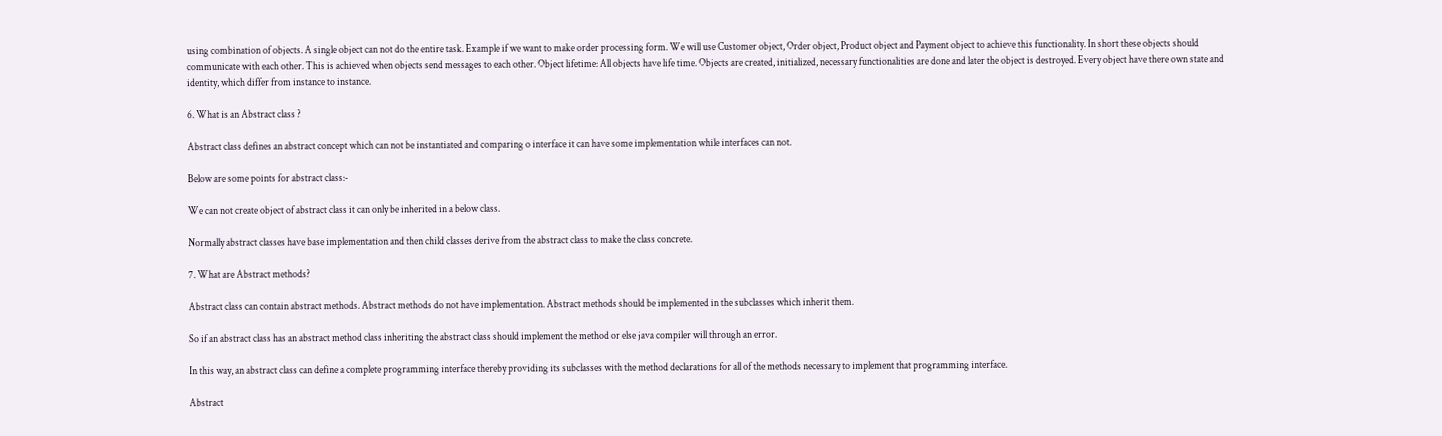using combination of objects. A single object can not do the entire task. Example if we want to make order processing form. We will use Customer object, Order object, Product object and Payment object to achieve this functionality. In short these objects should communicate with each other. This is achieved when objects send messages to each other. Object lifetime: All objects have life time. Objects are created, initialized, necessary functionalities are done and later the object is destroyed. Every object have there own state and identity, which differ from instance to instance.

6. What is an Abstract class ?

Abstract class defines an abstract concept which can not be instantiated and comparing o interface it can have some implementation while interfaces can not.

Below are some points for abstract class:-

We can not create object of abstract class it can only be inherited in a below class.

Normally abstract classes have base implementation and then child classes derive from the abstract class to make the class concrete.

7. What are Abstract methods?

Abstract class can contain abstract methods. Abstract methods do not have implementation. Abstract methods should be implemented in the subclasses which inherit them.

So if an abstract class has an abstract method class inheriting the abstract class should implement the method or else java compiler will through an error.

In this way, an abstract class can define a complete programming interface thereby providing its subclasses with the method declarations for all of the methods necessary to implement that programming interface.

Abstract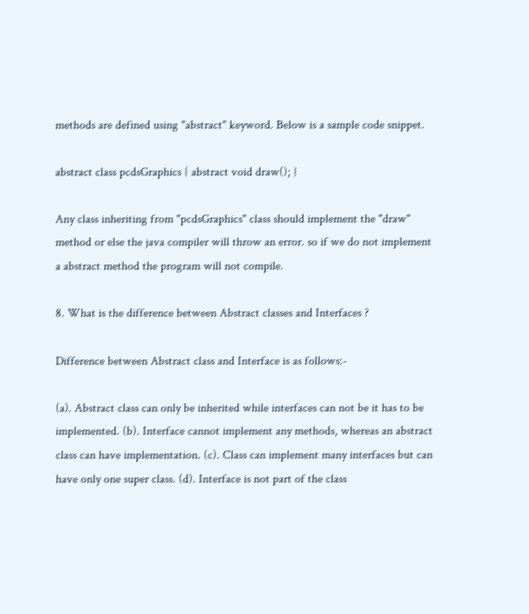methods are defined using "abstract" keyword. Below is a sample code snippet.

abstract class pcdsGraphics { abstract void draw(); }

Any class inheriting from "pcdsGraphics" class should implement the "draw" method or else the java compiler will throw an error. so if we do not implement a abstract method the program will not compile.

8. What is the difference between Abstract classes and Interfaces ?

Difference between Abstract class and Interface is as follows:-

(a). Abstract class can only be inherited while interfaces can not be it has to be implemented. (b). Interface cannot implement any methods, whereas an abstract class can have implementation. (c). Class can implement many interfaces but can have only one super class. (d). Interface is not part of the class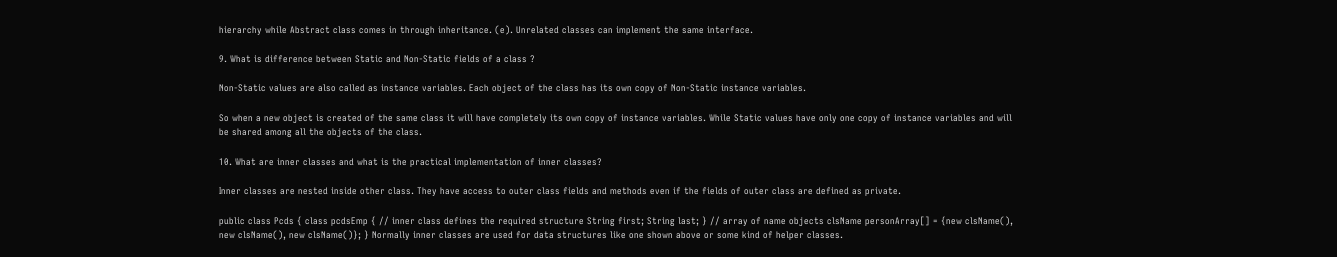hierarchy while Abstract class comes in through inheritance. (e). Unrelated classes can implement the same interface.

9. What is difference between Static and Non-Static fields of a class ?

Non-Static values are also called as instance variables. Each object of the class has its own copy of Non-Static instance variables.

So when a new object is created of the same class it will have completely its own copy of instance variables. While Static values have only one copy of instance variables and will be shared among all the objects of the class.

10. What are inner classes and what is the practical implementation of inner classes?

Inner classes are nested inside other class. They have access to outer class fields and methods even if the fields of outer class are defined as private.

public class Pcds { class pcdsEmp { // inner class defines the required structure String first; String last; } // array of name objects clsName personArray[] = {new clsName(), new clsName(), new clsName()}; } Normally inner classes are used for data structures like one shown above or some kind of helper classes.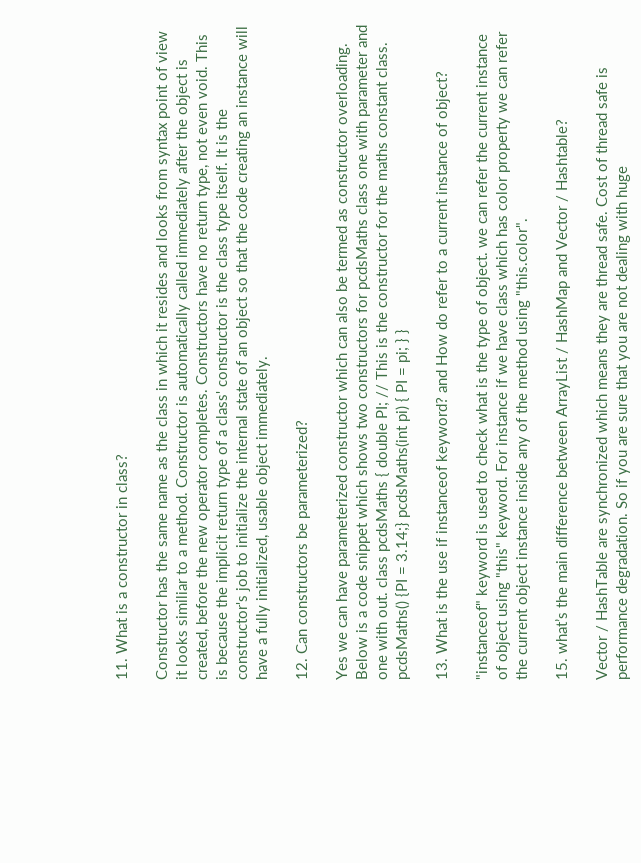11. What is a constructor in class?

Constructor has the same name as the class in which it resides and looks from syntax point of view it looks similiar to a method. Constructor is automatically called immediately after the object is created, before the new operator completes. Constructors have no return type, not even void. This is because the implicit return type of a class' constructor is the class type itself. It is the constructor's job to initialize the internal state of an object so that the code creating an instance will have a fully initialized, usable object immediately.

12. Can constructors be parameterized?

Yes we can have parameterized constructor which can also be termed as constructor overloading. Below is a code snippet which shows two constructors for pcdsMaths class one with parameter and one with out. class pcdsMaths { double PI; // This is the constructor for the maths constant class. pcdsMaths() {PI = 3.14;} pcdsMaths(int pi) { PI = pi; } }

13. What is the use if instanceof keyword? and How do refer to a current instance of object?

"instanceof" keyword is used to check what is the type of object. we can refer the current instance of object using "this" keyword. For instance if we have class which has color property we can refer the current object instance inside any of the method using "this.color".

15. what’s the main difference between ArrayList / HashMap and Vector / Hashtable?

Vector / HashTable are synchronized which means they are thread safe. Cost of thread safe is performance degradation. So if you are sure that you are not dealing with huge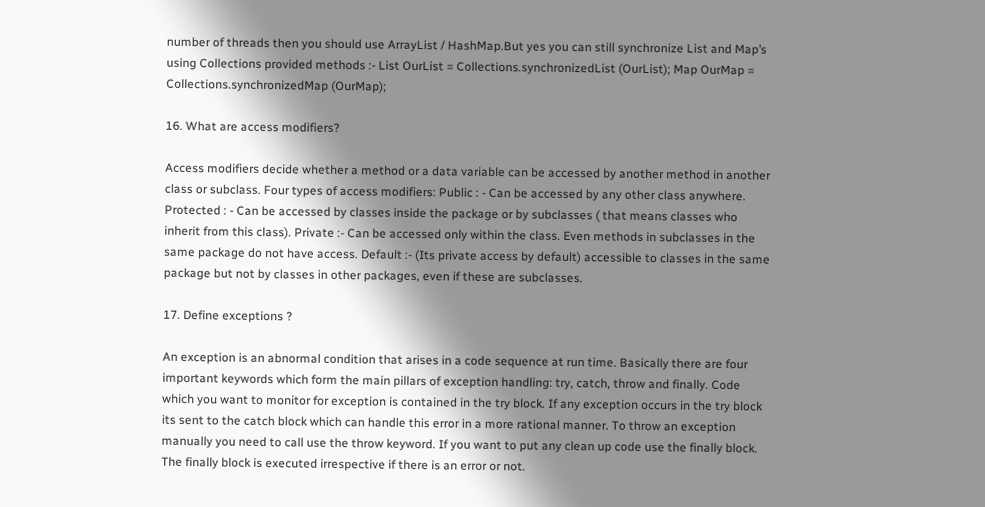number of threads then you should use ArrayList / HashMap.But yes you can still synchronize List and Map’s using Collections provided methods :- List OurList = Collections.synchronizedList (OurList); Map OurMap = Collections.synchronizedMap (OurMap);

16. What are access modifiers?

Access modifiers decide whether a method or a data variable can be accessed by another method in another class or subclass. Four types of access modifiers: Public : - Can be accessed by any other class anywhere. Protected : - Can be accessed by classes inside the package or by subclasses ( that means classes who inherit from this class). Private :- Can be accessed only within the class. Even methods in subclasses in the same package do not have access. Default :- (Its private access by default) accessible to classes in the same package but not by classes in other packages, even if these are subclasses.

17. Define exceptions ?

An exception is an abnormal condition that arises in a code sequence at run time. Basically there are four important keywords which form the main pillars of exception handling: try, catch, throw and finally. Code which you want to monitor for exception is contained in the try block. If any exception occurs in the try block its sent to the catch block which can handle this error in a more rational manner. To throw an exception manually you need to call use the throw keyword. If you want to put any clean up code use the finally block. The finally block is executed irrespective if there is an error or not.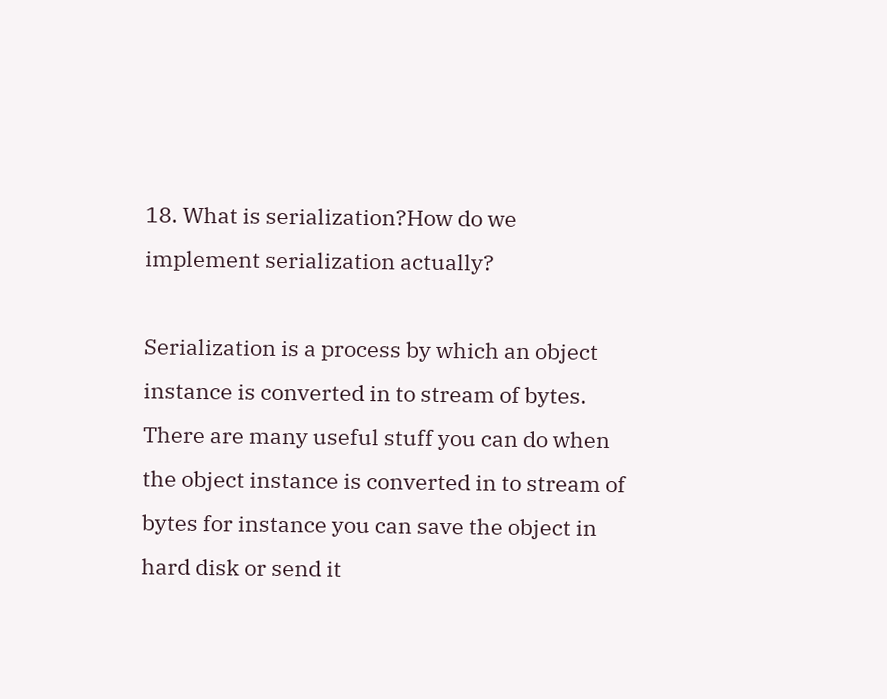18. What is serialization?How do we implement serialization actually?

Serialization is a process by which an object instance is converted in to stream of bytes. There are many useful stuff you can do when the object instance is converted in to stream of bytes for instance you can save the object in hard disk or send it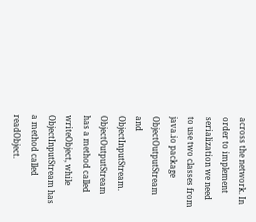across the network. In order to implement serialization we need to use two classes from java.io package ObjectOutputStream and ObjectInputStream. ObjectOutputStream has a method called writeObject, while ObjectInputStream has a method called readObject.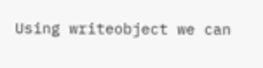Using writeobject we can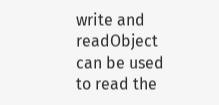write and readObject can be used to read the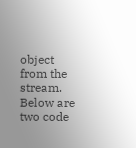object from the stream. Below are two code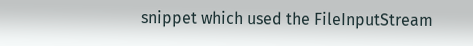snippet which used the FileInputStream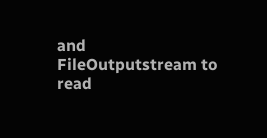and FileOutputstream to read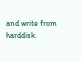and write from harddisk.